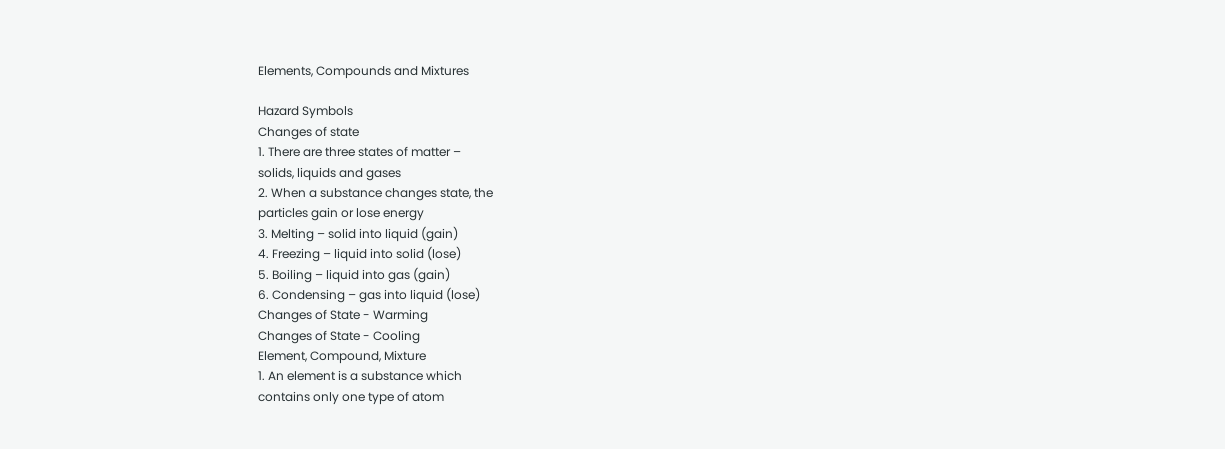Elements, Compounds and Mixtures

Hazard Symbols
Changes of state
1. There are three states of matter –
solids, liquids and gases
2. When a substance changes state, the
particles gain or lose energy
3. Melting – solid into liquid (gain)
4. Freezing – liquid into solid (lose)
5. Boiling – liquid into gas (gain)
6. Condensing – gas into liquid (lose)
Changes of State - Warming
Changes of State - Cooling
Element, Compound, Mixture
1. An element is a substance which
contains only one type of atom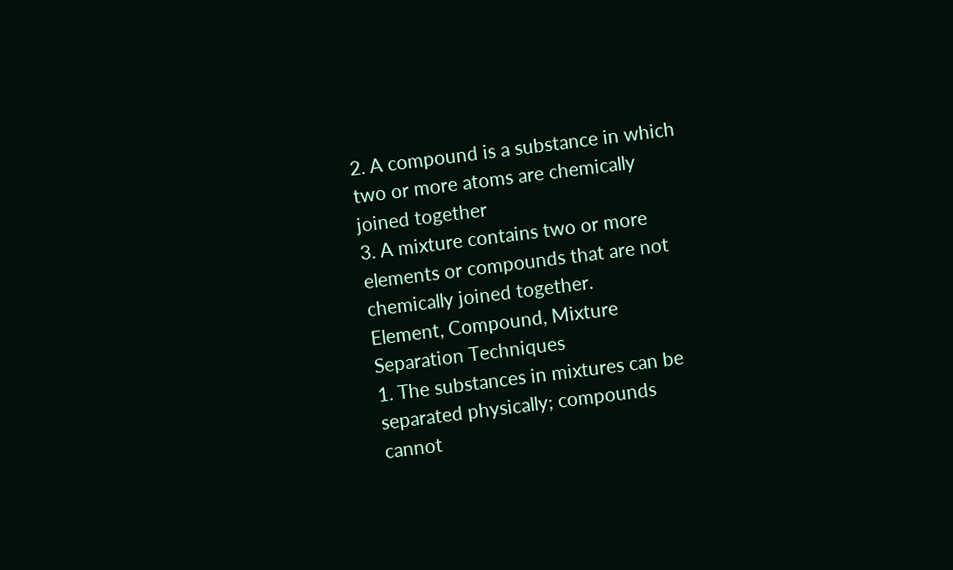2. A compound is a substance in which
two or more atoms are chemically
joined together
3. A mixture contains two or more
elements or compounds that are not
chemically joined together.
Element, Compound, Mixture
Separation Techniques
1. The substances in mixtures can be
separated physically; compounds
cannot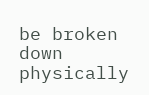be broken down physically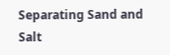Separating Sand and Salt